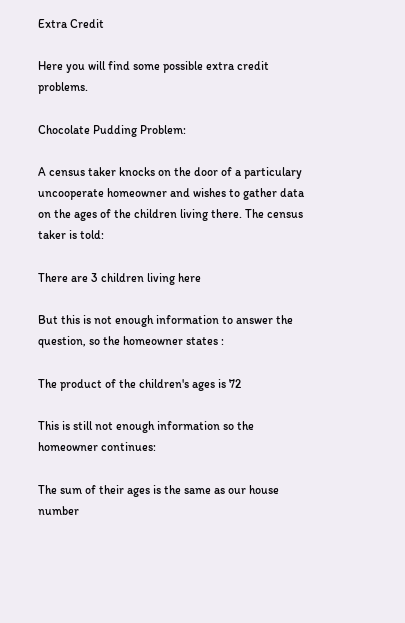Extra Credit

Here you will find some possible extra credit problems.

Chocolate Pudding Problem:

A census taker knocks on the door of a particulary uncooperate homeowner and wishes to gather data on the ages of the children living there. The census taker is told:

There are 3 children living here

But this is not enough information to answer the question, so the homeowner states :

The product of the children's ages is 72

This is still not enough information so the homeowner continues:

The sum of their ages is the same as our house number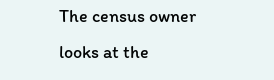The census owner looks at the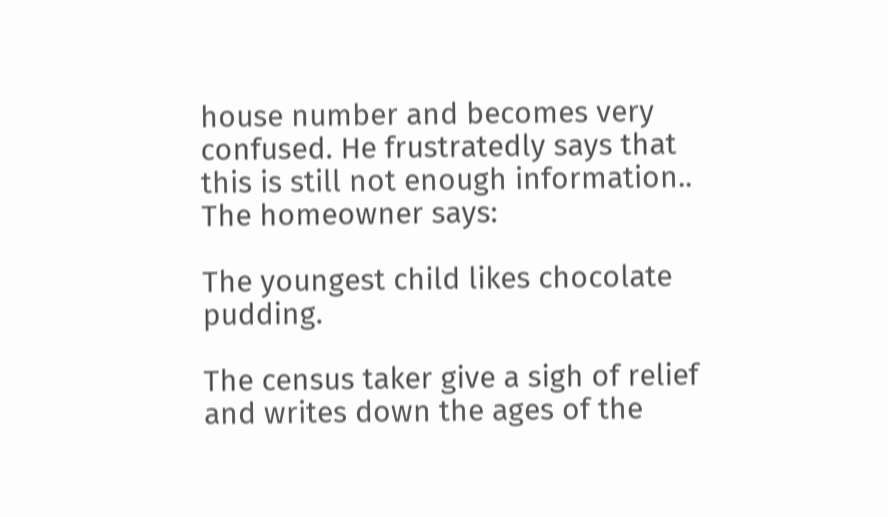house number and becomes very confused. He frustratedly says that this is still not enough information.. The homeowner says:

The youngest child likes chocolate pudding.

The census taker give a sigh of relief and writes down the ages of the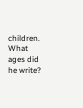children. What ages did he write?